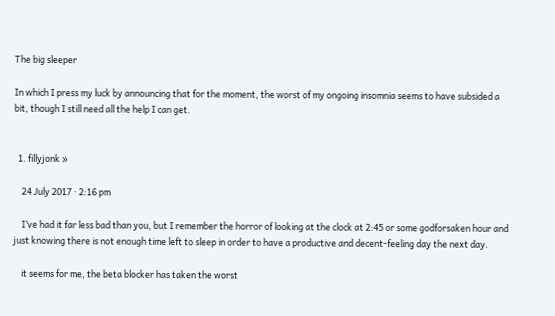The big sleeper

In which I press my luck by announcing that for the moment, the worst of my ongoing insomnia seems to have subsided a bit, though I still need all the help I can get.


  1. fillyjonk »

    24 July 2017 · 2:16 pm

    I’ve had it far less bad than you, but I remember the horror of looking at the clock at 2:45 or some godforsaken hour and just knowing there is not enough time left to sleep in order to have a productive and decent-feeling day the next day.

    it seems for me, the beta blocker has taken the worst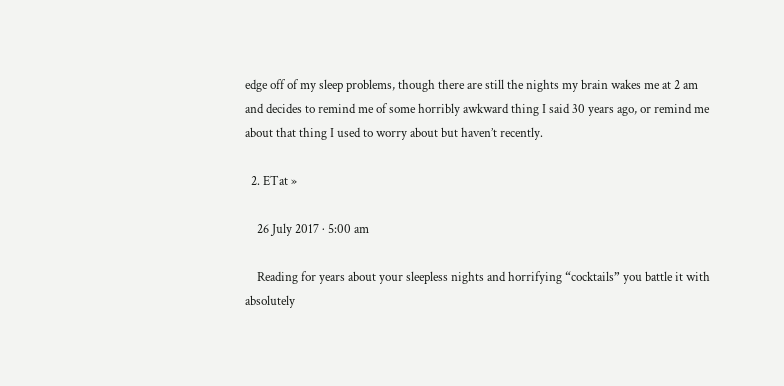edge off of my sleep problems, though there are still the nights my brain wakes me at 2 am and decides to remind me of some horribly awkward thing I said 30 years ago, or remind me about that thing I used to worry about but haven’t recently.

  2. ETat »

    26 July 2017 · 5:00 am

    Reading for years about your sleepless nights and horrifying “cocktails” you battle it with absolutely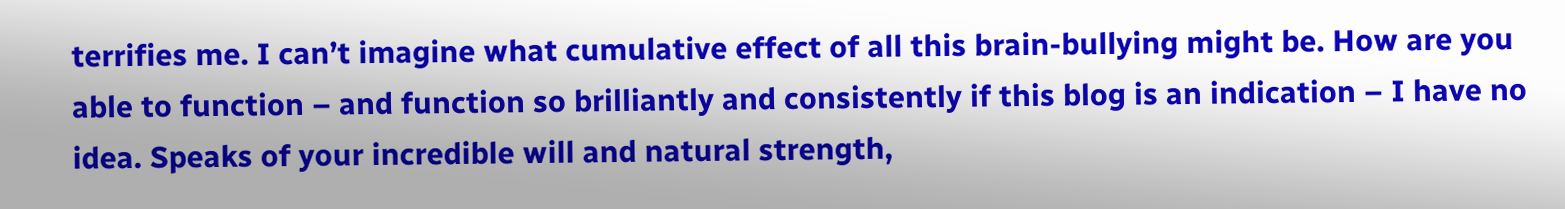terrifies me. I can’t imagine what cumulative effect of all this brain-bullying might be. How are you able to function – and function so brilliantly and consistently if this blog is an indication – I have no idea. Speaks of your incredible will and natural strength,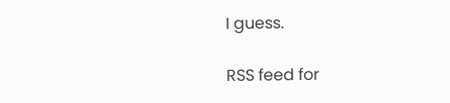I guess.

RSS feed for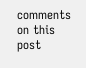comments on this post